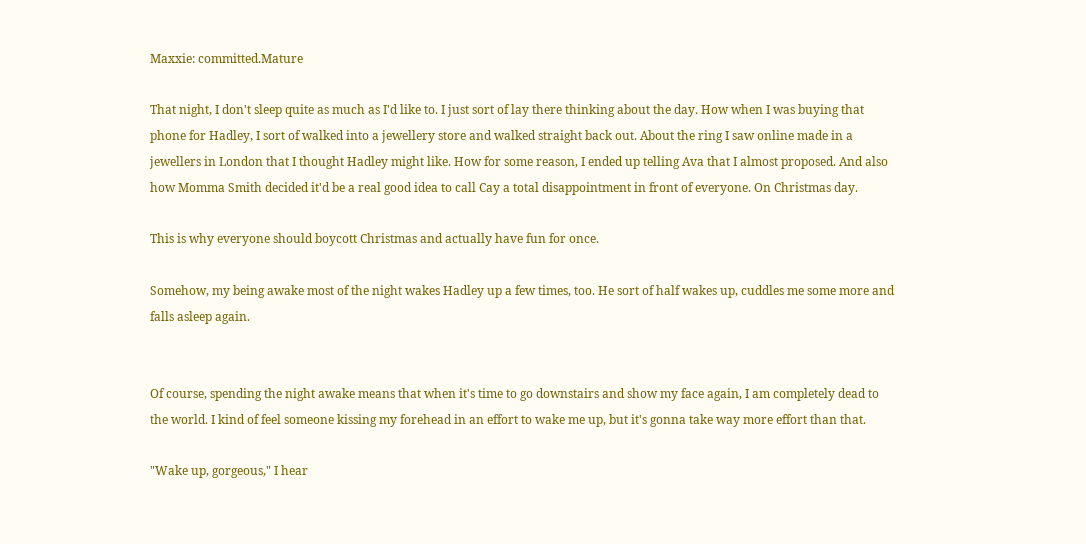Maxxie: committed.Mature

That night, I don't sleep quite as much as I'd like to. I just sort of lay there thinking about the day. How when I was buying that phone for Hadley, I sort of walked into a jewellery store and walked straight back out. About the ring I saw online made in a jewellers in London that I thought Hadley might like. How for some reason, I ended up telling Ava that I almost proposed. And also how Momma Smith decided it'd be a real good idea to call Cay a total disappointment in front of everyone. On Christmas day.

This is why everyone should boycott Christmas and actually have fun for once.

Somehow, my being awake most of the night wakes Hadley up a few times, too. He sort of half wakes up, cuddles me some more and falls asleep again.


Of course, spending the night awake means that when it's time to go downstairs and show my face again, I am completely dead to the world. I kind of feel someone kissing my forehead in an effort to wake me up, but it's gonna take way more effort than that.

"Wake up, gorgeous," I hear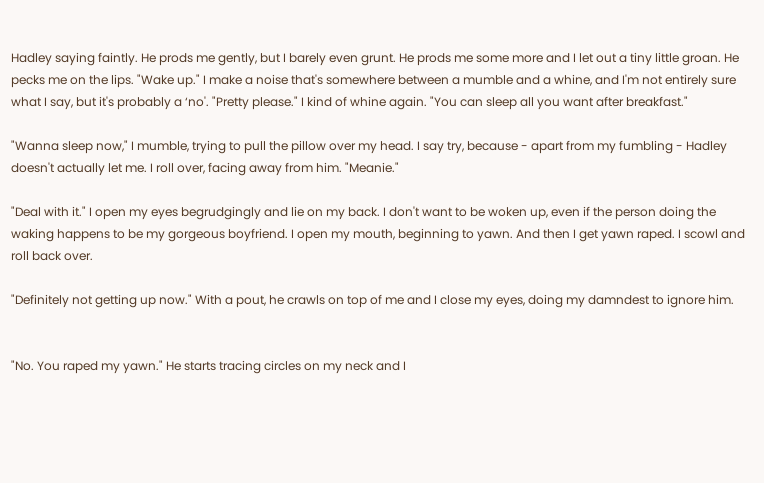Hadley saying faintly. He prods me gently, but I barely even grunt. He prods me some more and I let out a tiny little groan. He pecks me on the lips. "Wake up." I make a noise that's somewhere between a mumble and a whine, and I'm not entirely sure what I say, but it's probably a ‘no'. "Pretty please." I kind of whine again. "You can sleep all you want after breakfast."

"Wanna sleep now," I mumble, trying to pull the pillow over my head. I say try, because - apart from my fumbling - Hadley doesn't actually let me. I roll over, facing away from him. "Meanie."

"Deal with it." I open my eyes begrudgingly and lie on my back. I don't want to be woken up, even if the person doing the waking happens to be my gorgeous boyfriend. I open my mouth, beginning to yawn. And then I get yawn raped. I scowl and roll back over.

"Definitely not getting up now." With a pout, he crawls on top of me and I close my eyes, doing my damndest to ignore him.


"No. You raped my yawn." He starts tracing circles on my neck and I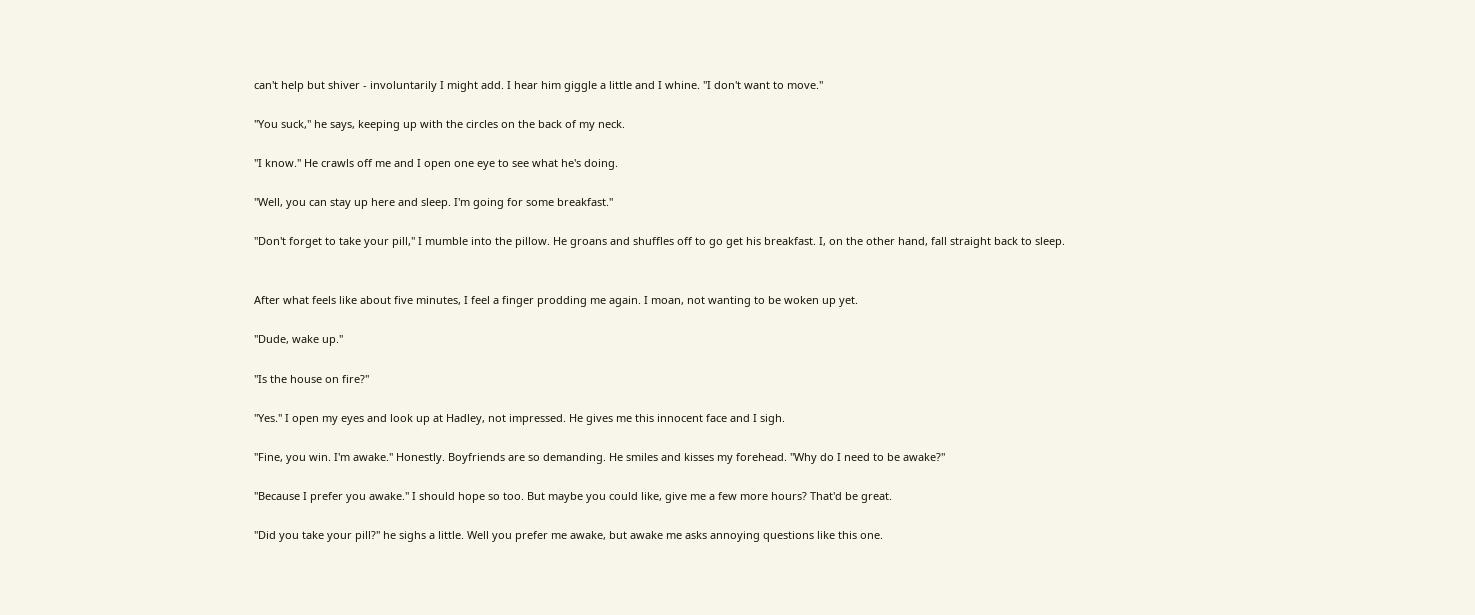can't help but shiver - involuntarily I might add. I hear him giggle a little and I whine. "I don't want to move."

"You suck," he says, keeping up with the circles on the back of my neck.

"I know." He crawls off me and I open one eye to see what he's doing.

"Well, you can stay up here and sleep. I'm going for some breakfast."

"Don't forget to take your pill," I mumble into the pillow. He groans and shuffles off to go get his breakfast. I, on the other hand, fall straight back to sleep.


After what feels like about five minutes, I feel a finger prodding me again. I moan, not wanting to be woken up yet.

"Dude, wake up."

"Is the house on fire?"

"Yes." I open my eyes and look up at Hadley, not impressed. He gives me this innocent face and I sigh.

"Fine, you win. I'm awake." Honestly. Boyfriends are so demanding. He smiles and kisses my forehead. "Why do I need to be awake?"

"Because I prefer you awake." I should hope so too. But maybe you could like, give me a few more hours? That'd be great.

"Did you take your pill?" he sighs a little. Well you prefer me awake, but awake me asks annoying questions like this one.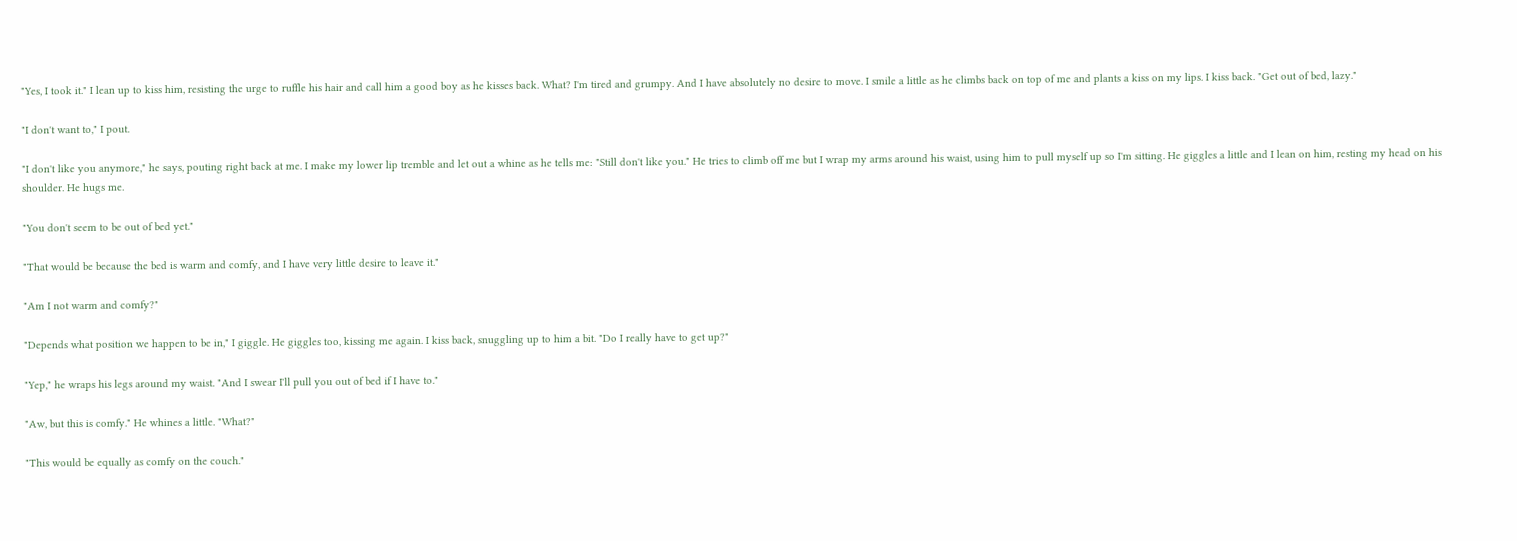"Yes, I took it." I lean up to kiss him, resisting the urge to ruffle his hair and call him a good boy as he kisses back. What? I'm tired and grumpy. And I have absolutely no desire to move. I smile a little as he climbs back on top of me and plants a kiss on my lips. I kiss back. "Get out of bed, lazy."

"I don't want to," I pout.

"I don't like you anymore," he says, pouting right back at me. I make my lower lip tremble and let out a whine as he tells me: "Still don't like you." He tries to climb off me but I wrap my arms around his waist, using him to pull myself up so I'm sitting. He giggles a little and I lean on him, resting my head on his shoulder. He hugs me.

"You don't seem to be out of bed yet."

"That would be because the bed is warm and comfy, and I have very little desire to leave it."

"Am I not warm and comfy?"

"Depends what position we happen to be in," I giggle. He giggles too, kissing me again. I kiss back, snuggling up to him a bit. "Do I really have to get up?"

"Yep," he wraps his legs around my waist. "And I swear I'll pull you out of bed if I have to."

"Aw, but this is comfy." He whines a little. "What?"

"This would be equally as comfy on the couch."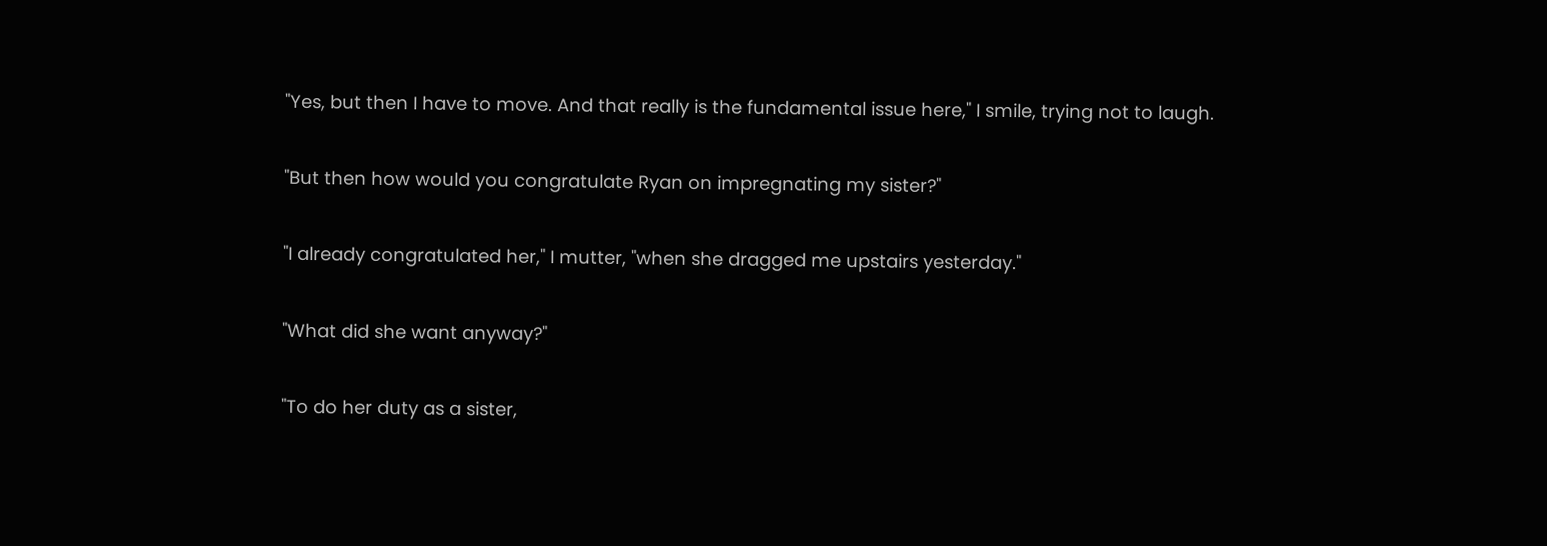"Yes, but then I have to move. And that really is the fundamental issue here," I smile, trying not to laugh.

"But then how would you congratulate Ryan on impregnating my sister?"

"I already congratulated her," I mutter, "when she dragged me upstairs yesterday."

"What did she want anyway?"

"To do her duty as a sister,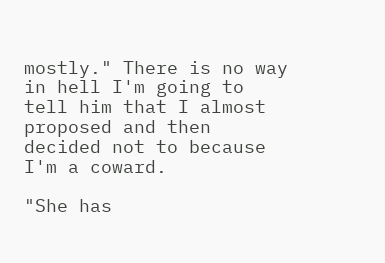mostly." There is no way in hell I'm going to tell him that I almost proposed and then decided not to because I'm a coward.

"She has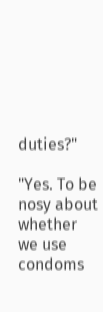duties?"

"Yes. To be nosy about whether we use condoms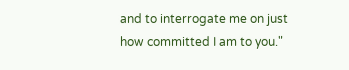and to interrogate me on just how committed I am to you."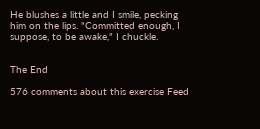He blushes a little and I smile, pecking him on the lips. "Committed enough, I suppose, to be awake," I chuckle.


The End

576 comments about this exercise Feed